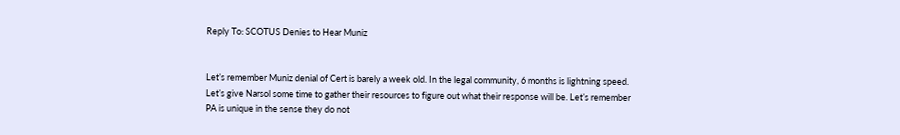Reply To: SCOTUS Denies to Hear Muniz


Let’s remember Muniz denial of Cert is barely a week old. In the legal community, 6 months is lightning speed. Let’s give Narsol some time to gather their resources to figure out what their response will be. Let’s remember PA is unique in the sense they do not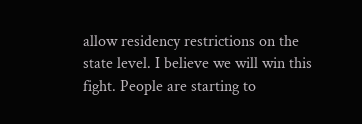allow residency restrictions on the state level. I believe we will win this fight. People are starting to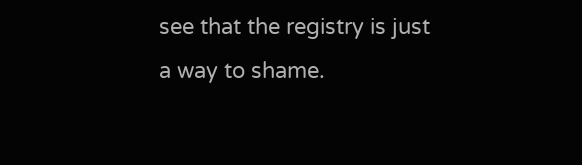see that the registry is just a way to shame.